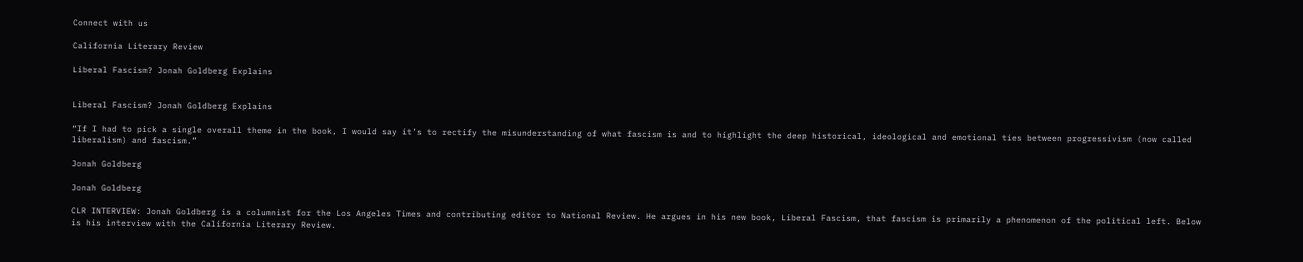Connect with us

California Literary Review

Liberal Fascism? Jonah Goldberg Explains


Liberal Fascism? Jonah Goldberg Explains

“If I had to pick a single overall theme in the book, I would say it’s to rectify the misunderstanding of what fascism is and to highlight the deep historical, ideological and emotional ties between progressivism (now called liberalism) and fascism.”

Jonah Goldberg

Jonah Goldberg

CLR INTERVIEW: Jonah Goldberg is a columnist for the Los Angeles Times and contributing editor to National Review. He argues in his new book, Liberal Fascism, that fascism is primarily a phenomenon of the political left. Below is his interview with the California Literary Review.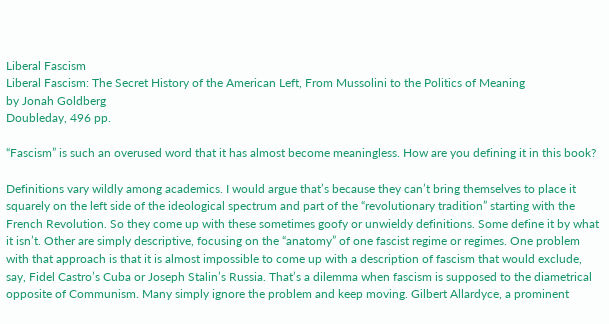Liberal Fascism
Liberal Fascism: The Secret History of the American Left, From Mussolini to the Politics of Meaning
by Jonah Goldberg
Doubleday, 496 pp.

“Fascism” is such an overused word that it has almost become meaningless. How are you defining it in this book?

Definitions vary wildly among academics. I would argue that’s because they can’t bring themselves to place it squarely on the left side of the ideological spectrum and part of the “revolutionary tradition” starting with the French Revolution. So they come up with these sometimes goofy or unwieldy definitions. Some define it by what it isn’t. Other are simply descriptive, focusing on the “anatomy” of one fascist regime or regimes. One problem with that approach is that it is almost impossible to come up with a description of fascism that would exclude, say, Fidel Castro’s Cuba or Joseph Stalin’s Russia. That’s a dilemma when fascism is supposed to the diametrical opposite of Communism. Many simply ignore the problem and keep moving. Gilbert Allardyce, a prominent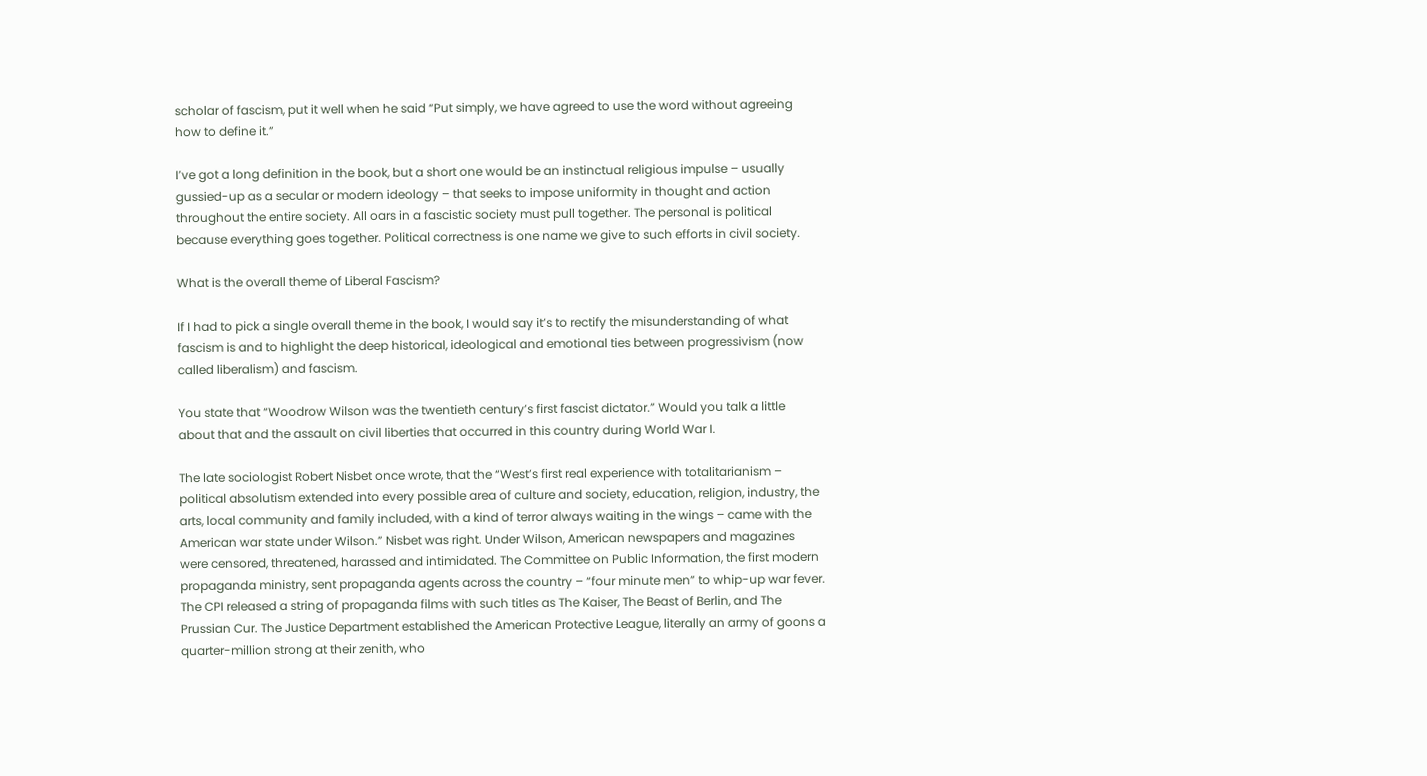scholar of fascism, put it well when he said “Put simply, we have agreed to use the word without agreeing how to define it.”

I’ve got a long definition in the book, but a short one would be an instinctual religious impulse – usually gussied-up as a secular or modern ideology – that seeks to impose uniformity in thought and action throughout the entire society. All oars in a fascistic society must pull together. The personal is political because everything goes together. Political correctness is one name we give to such efforts in civil society.

What is the overall theme of Liberal Fascism?

If I had to pick a single overall theme in the book, I would say it’s to rectify the misunderstanding of what fascism is and to highlight the deep historical, ideological and emotional ties between progressivism (now called liberalism) and fascism.

You state that “Woodrow Wilson was the twentieth century’s first fascist dictator.” Would you talk a little about that and the assault on civil liberties that occurred in this country during World War I.

The late sociologist Robert Nisbet once wrote, that the “West’s first real experience with totalitarianism – political absolutism extended into every possible area of culture and society, education, religion, industry, the arts, local community and family included, with a kind of terror always waiting in the wings – came with the American war state under Wilson.” Nisbet was right. Under Wilson, American newspapers and magazines were censored, threatened, harassed and intimidated. The Committee on Public Information, the first modern propaganda ministry, sent propaganda agents across the country – “four minute men” to whip-up war fever. The CPI released a string of propaganda films with such titles as The Kaiser, The Beast of Berlin, and The Prussian Cur. The Justice Department established the American Protective League, literally an army of goons a quarter-million strong at their zenith, who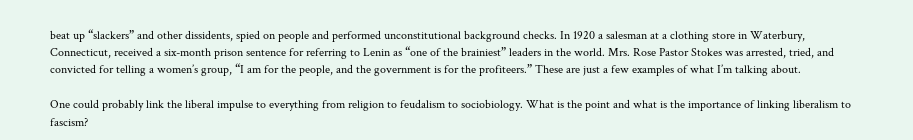beat up “slackers” and other dissidents, spied on people and performed unconstitutional background checks. In 1920 a salesman at a clothing store in Waterbury, Connecticut, received a six-month prison sentence for referring to Lenin as “one of the brainiest” leaders in the world. Mrs. Rose Pastor Stokes was arrested, tried, and convicted for telling a women’s group, “I am for the people, and the government is for the profiteers.” These are just a few examples of what I’m talking about.

One could probably link the liberal impulse to everything from religion to feudalism to sociobiology. What is the point and what is the importance of linking liberalism to fascism?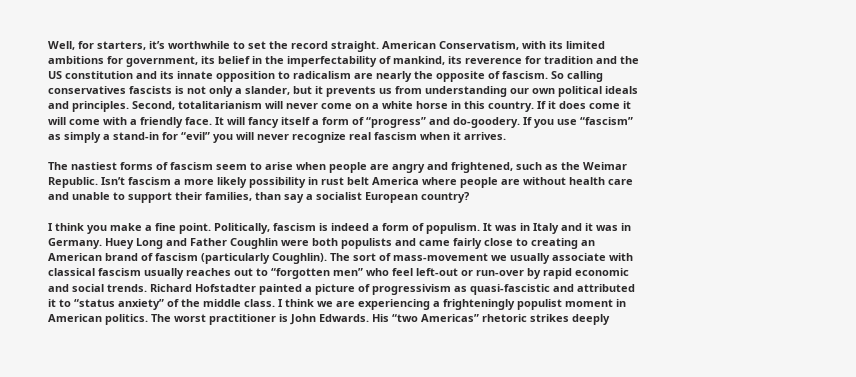Well, for starters, it’s worthwhile to set the record straight. American Conservatism, with its limited ambitions for government, its belief in the imperfectability of mankind, its reverence for tradition and the US constitution and its innate opposition to radicalism are nearly the opposite of fascism. So calling conservatives fascists is not only a slander, but it prevents us from understanding our own political ideals and principles. Second, totalitarianism will never come on a white horse in this country. If it does come it will come with a friendly face. It will fancy itself a form of “progress” and do-goodery. If you use “fascism” as simply a stand-in for “evil” you will never recognize real fascism when it arrives.

The nastiest forms of fascism seem to arise when people are angry and frightened, such as the Weimar Republic. Isn’t fascism a more likely possibility in rust belt America where people are without health care and unable to support their families, than say a socialist European country?

I think you make a fine point. Politically, fascism is indeed a form of populism. It was in Italy and it was in Germany. Huey Long and Father Coughlin were both populists and came fairly close to creating an American brand of fascism (particularly Coughlin). The sort of mass-movement we usually associate with classical fascism usually reaches out to “forgotten men” who feel left-out or run-over by rapid economic and social trends. Richard Hofstadter painted a picture of progressivism as quasi-fascistic and attributed it to “status anxiety” of the middle class. I think we are experiencing a frighteningly populist moment in American politics. The worst practitioner is John Edwards. His “two Americas” rhetoric strikes deeply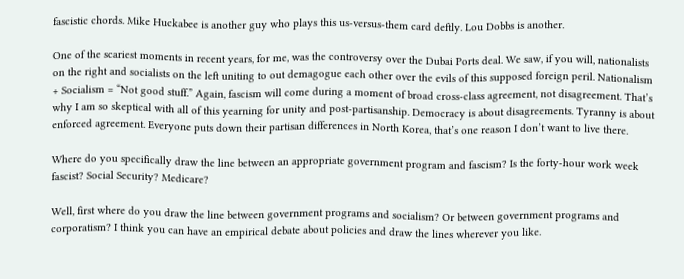fascistic chords. Mike Huckabee is another guy who plays this us-versus-them card deftly. Lou Dobbs is another.

One of the scariest moments in recent years, for me, was the controversy over the Dubai Ports deal. We saw, if you will, nationalists on the right and socialists on the left uniting to out demagogue each other over the evils of this supposed foreign peril. Nationalism + Socialism = “Not good stuff.” Again, fascism will come during a moment of broad cross-class agreement, not disagreement. That’s why I am so skeptical with all of this yearning for unity and post-partisanship. Democracy is about disagreements. Tyranny is about enforced agreement. Everyone puts down their partisan differences in North Korea, that’s one reason I don’t want to live there.

Where do you specifically draw the line between an appropriate government program and fascism? Is the forty-hour work week fascist? Social Security? Medicare?

Well, first where do you draw the line between government programs and socialism? Or between government programs and corporatism? I think you can have an empirical debate about policies and draw the lines wherever you like.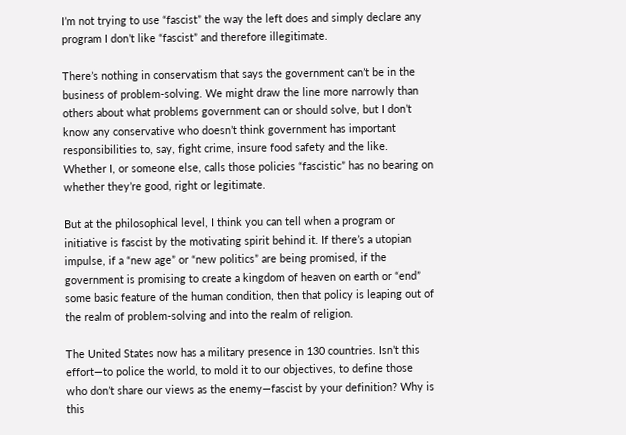I’m not trying to use “fascist” the way the left does and simply declare any program I don’t like “fascist” and therefore illegitimate.

There’s nothing in conservatism that says the government can’t be in the business of problem-solving. We might draw the line more narrowly than others about what problems government can or should solve, but I don’t know any conservative who doesn’t think government has important responsibilities to, say, fight crime, insure food safety and the like. Whether I, or someone else, calls those policies “fascistic” has no bearing on whether they’re good, right or legitimate.

But at the philosophical level, I think you can tell when a program or initiative is fascist by the motivating spirit behind it. If there’s a utopian impulse, if a “new age” or “new politics” are being promised, if the government is promising to create a kingdom of heaven on earth or “end” some basic feature of the human condition, then that policy is leaping out of the realm of problem-solving and into the realm of religion.

The United States now has a military presence in 130 countries. Isn’t this effort—to police the world, to mold it to our objectives, to define those who don’t share our views as the enemy—fascist by your definition? Why is this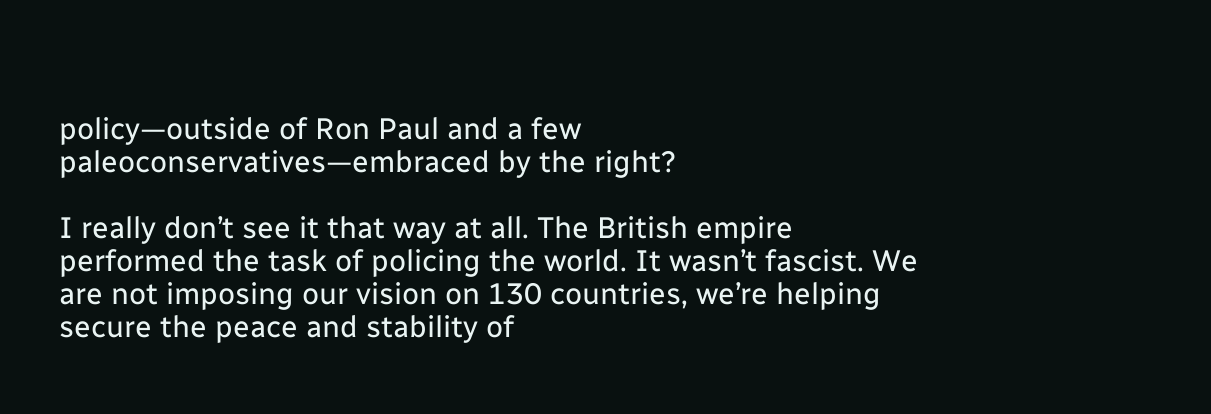policy—outside of Ron Paul and a few paleoconservatives—embraced by the right?

I really don’t see it that way at all. The British empire performed the task of policing the world. It wasn’t fascist. We are not imposing our vision on 130 countries, we’re helping secure the peace and stability of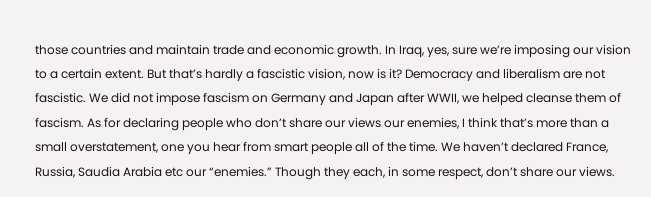those countries and maintain trade and economic growth. In Iraq, yes, sure we’re imposing our vision to a certain extent. But that’s hardly a fascistic vision, now is it? Democracy and liberalism are not fascistic. We did not impose fascism on Germany and Japan after WWII, we helped cleanse them of fascism. As for declaring people who don’t share our views our enemies, I think that’s more than a small overstatement, one you hear from smart people all of the time. We haven’t declared France, Russia, Saudia Arabia etc our “enemies.” Though they each, in some respect, don’t share our views.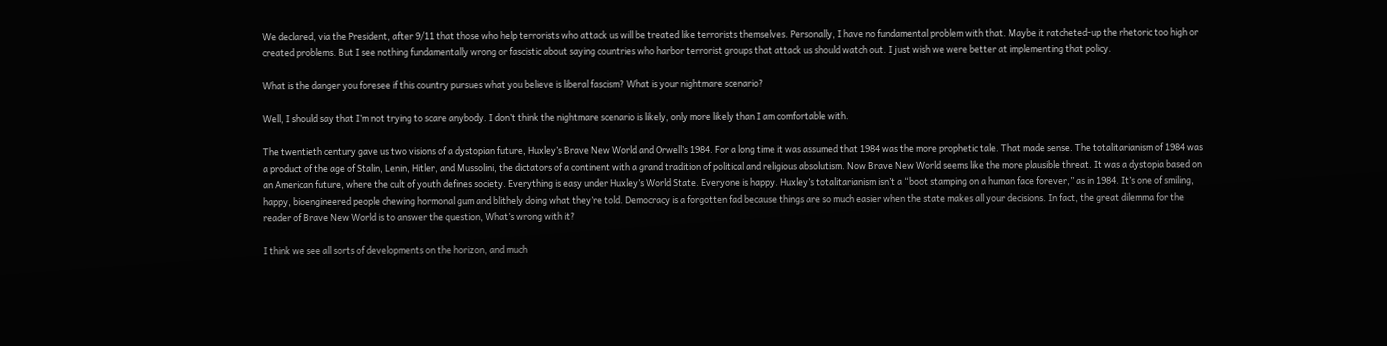We declared, via the President, after 9/11 that those who help terrorists who attack us will be treated like terrorists themselves. Personally, I have no fundamental problem with that. Maybe it ratcheted-up the rhetoric too high or created problems. But I see nothing fundamentally wrong or fascistic about saying countries who harbor terrorist groups that attack us should watch out. I just wish we were better at implementing that policy.

What is the danger you foresee if this country pursues what you believe is liberal fascism? What is your nightmare scenario?

Well, I should say that I’m not trying to scare anybody. I don’t think the nightmare scenario is likely, only more likely than I am comfortable with.

The twentieth century gave us two visions of a dystopian future, Huxley’s Brave New World and Orwell’s 1984. For a long time it was assumed that 1984 was the more prophetic tale. That made sense. The totalitarianism of 1984 was a product of the age of Stalin, Lenin, Hitler, and Mussolini, the dictators of a continent with a grand tradition of political and religious absolutism. Now Brave New World seems like the more plausible threat. It was a dystopia based on an American future, where the cult of youth defines society. Everything is easy under Huxley’s World State. Everyone is happy. Huxley’s totalitarianism isn’t a “boot stamping on a human face forever,” as in 1984. It’s one of smiling, happy, bioengineered people chewing hormonal gum and blithely doing what they’re told. Democracy is a forgotten fad because things are so much easier when the state makes all your decisions. In fact, the great dilemma for the reader of Brave New World is to answer the question, What’s wrong with it?

I think we see all sorts of developments on the horizon, and much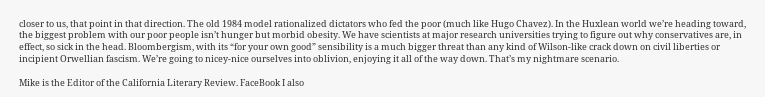closer to us, that point in that direction. The old 1984 model rationalized dictators who fed the poor (much like Hugo Chavez). In the Huxlean world we’re heading toward, the biggest problem with our poor people isn’t hunger but morbid obesity. We have scientists at major research universities trying to figure out why conservatives are, in effect, so sick in the head. Bloombergism, with its “for your own good” sensibility is a much bigger threat than any kind of Wilson-like crack down on civil liberties or incipient Orwellian fascism. We’re going to nicey-nice ourselves into oblivion, enjoying it all of the way down. That’s my nightmare scenario.

Mike is the Editor of the California Literary Review. FaceBook I also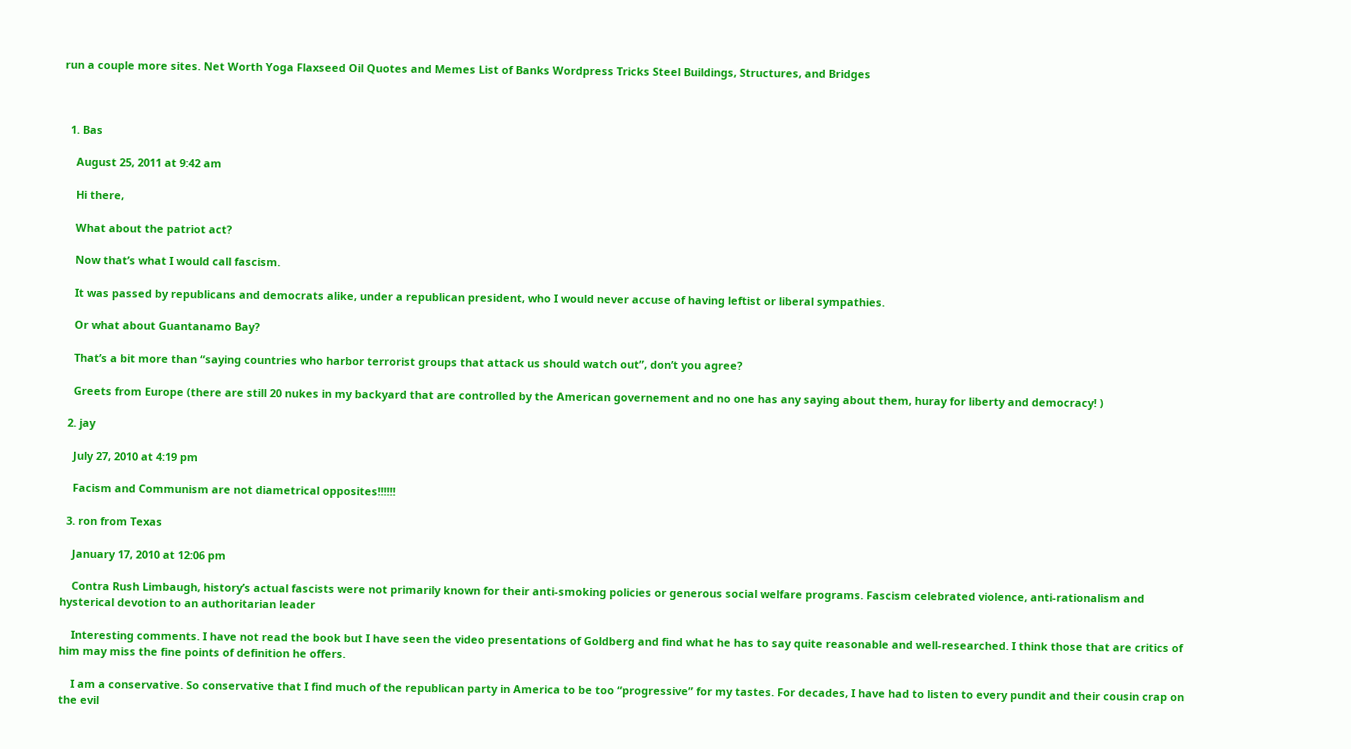run a couple more sites. Net Worth Yoga Flaxseed Oil Quotes and Memes List of Banks Wordpress Tricks Steel Buildings, Structures, and Bridges



  1. Bas

    August 25, 2011 at 9:42 am

    Hi there,

    What about the patriot act?

    Now that’s what I would call fascism.

    It was passed by republicans and democrats alike, under a republican president, who I would never accuse of having leftist or liberal sympathies.

    Or what about Guantanamo Bay?

    That’s a bit more than “saying countries who harbor terrorist groups that attack us should watch out”, don’t you agree?

    Greets from Europe (there are still 20 nukes in my backyard that are controlled by the American governement and no one has any saying about them, huray for liberty and democracy! )

  2. jay

    July 27, 2010 at 4:19 pm

    Facism and Communism are not diametrical opposites!!!!!!

  3. ron from Texas

    January 17, 2010 at 12:06 pm

    Contra Rush Limbaugh, history’s actual fascists were not primarily known for their anti-smoking policies or generous social welfare programs. Fascism celebrated violence, anti-rationalism and hysterical devotion to an authoritarian leader

    Interesting comments. I have not read the book but I have seen the video presentations of Goldberg and find what he has to say quite reasonable and well-researched. I think those that are critics of him may miss the fine points of definition he offers.

    I am a conservative. So conservative that I find much of the republican party in America to be too “progressive” for my tastes. For decades, I have had to listen to every pundit and their cousin crap on the evil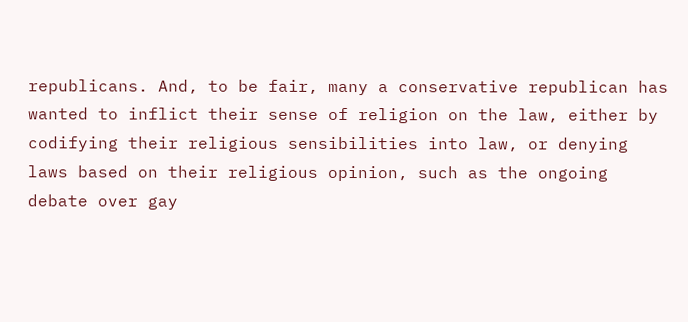republicans. And, to be fair, many a conservative republican has wanted to inflict their sense of religion on the law, either by codifying their religious sensibilities into law, or denying laws based on their religious opinion, such as the ongoing debate over gay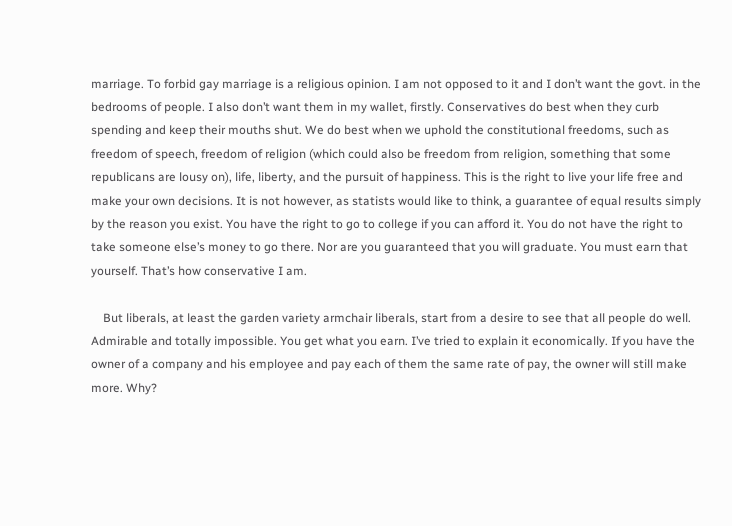marriage. To forbid gay marriage is a religious opinion. I am not opposed to it and I don’t want the govt. in the bedrooms of people. I also don’t want them in my wallet, firstly. Conservatives do best when they curb spending and keep their mouths shut. We do best when we uphold the constitutional freedoms, such as freedom of speech, freedom of religion (which could also be freedom from religion, something that some republicans are lousy on), life, liberty, and the pursuit of happiness. This is the right to live your life free and make your own decisions. It is not however, as statists would like to think, a guarantee of equal results simply by the reason you exist. You have the right to go to college if you can afford it. You do not have the right to take someone else’s money to go there. Nor are you guaranteed that you will graduate. You must earn that yourself. That’s how conservative I am.

    But liberals, at least the garden variety armchair liberals, start from a desire to see that all people do well. Admirable and totally impossible. You get what you earn. I’ve tried to explain it economically. If you have the owner of a company and his employee and pay each of them the same rate of pay, the owner will still make more. Why?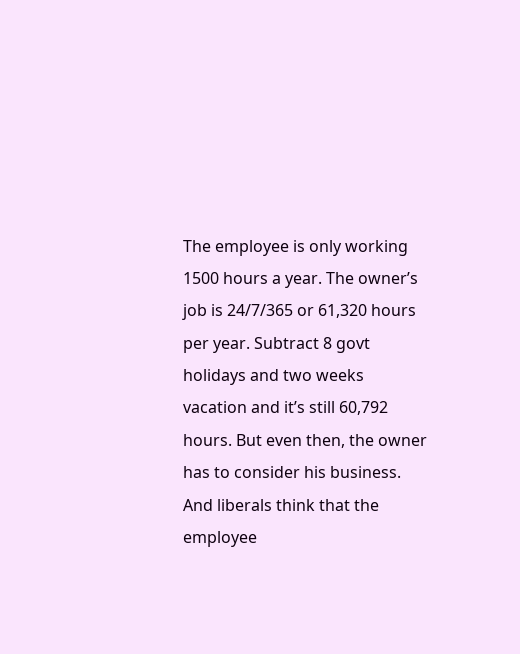The employee is only working 1500 hours a year. The owner’s job is 24/7/365 or 61,320 hours per year. Subtract 8 govt holidays and two weeks vacation and it’s still 60,792 hours. But even then, the owner has to consider his business. And liberals think that the employee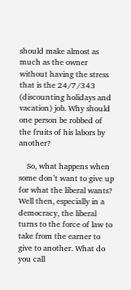should make almost as much as the owner without having the stress that is the 24/7/343 (discounting holidays and vacation) job. Why should one person be robbed of the fruits of his labors by another?

    So, what happens when some don’t want to give up for what the liberal wants? Well then, especially in a democracy, the liberal turns to the force of law to take from the earner to give to another. What do you call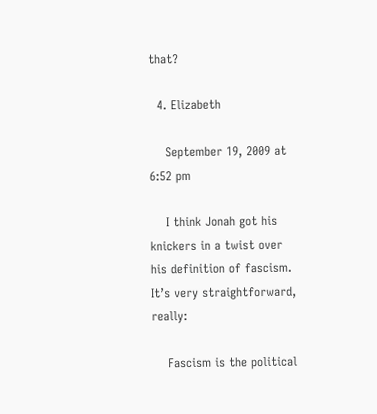that?

  4. Elizabeth

    September 19, 2009 at 6:52 pm

    I think Jonah got his knickers in a twist over his definition of fascism. It’s very straightforward, really:

    Fascism is the political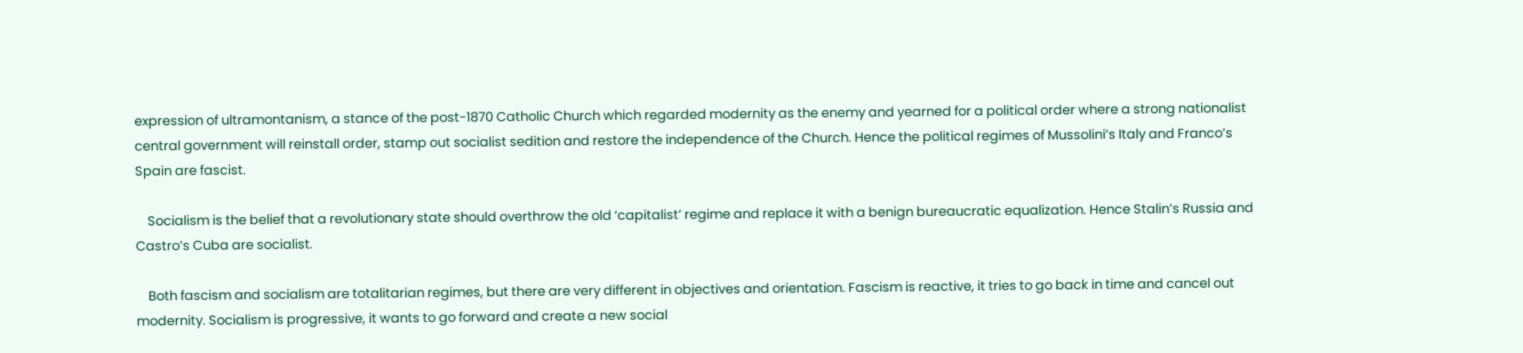expression of ultramontanism, a stance of the post-1870 Catholic Church which regarded modernity as the enemy and yearned for a political order where a strong nationalist central government will reinstall order, stamp out socialist sedition and restore the independence of the Church. Hence the political regimes of Mussolini’s Italy and Franco’s Spain are fascist.

    Socialism is the belief that a revolutionary state should overthrow the old ‘capitalist’ regime and replace it with a benign bureaucratic equalization. Hence Stalin’s Russia and Castro’s Cuba are socialist.

    Both fascism and socialism are totalitarian regimes, but there are very different in objectives and orientation. Fascism is reactive, it tries to go back in time and cancel out modernity. Socialism is progressive, it wants to go forward and create a new social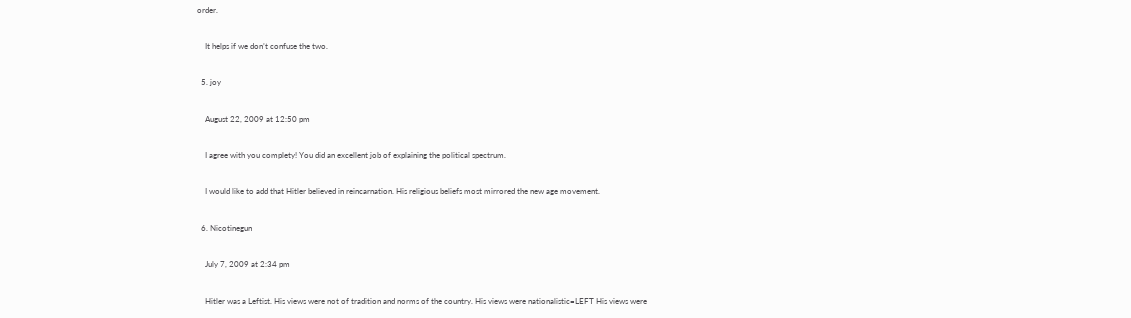order.

    It helps if we don’t confuse the two.

  5. joy

    August 22, 2009 at 12:50 pm

    I agree with you complety! You did an excellent job of explaining the political spectrum.

    I would like to add that Hitler believed in reincarnation. His religious beliefs most mirrored the new age movement.

  6. Nicotinegun

    July 7, 2009 at 2:34 pm

    Hitler was a Leftist. His views were not of tradition and norms of the country. His views were nationalistic=LEFT His views were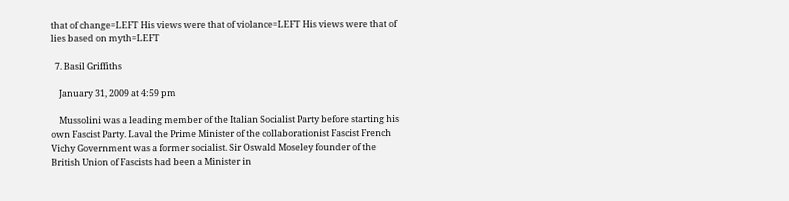that of change=LEFT His views were that of violance=LEFT His views were that of lies based on myth=LEFT

  7. Basil Griffiths

    January 31, 2009 at 4:59 pm

    Mussolini was a leading member of the Italian Socialist Party before starting his own Fascist Party. Laval the Prime Minister of the collaborationist Fascist French Vichy Government was a former socialist. Sir Oswald Moseley founder of the British Union of Fascists had been a Minister in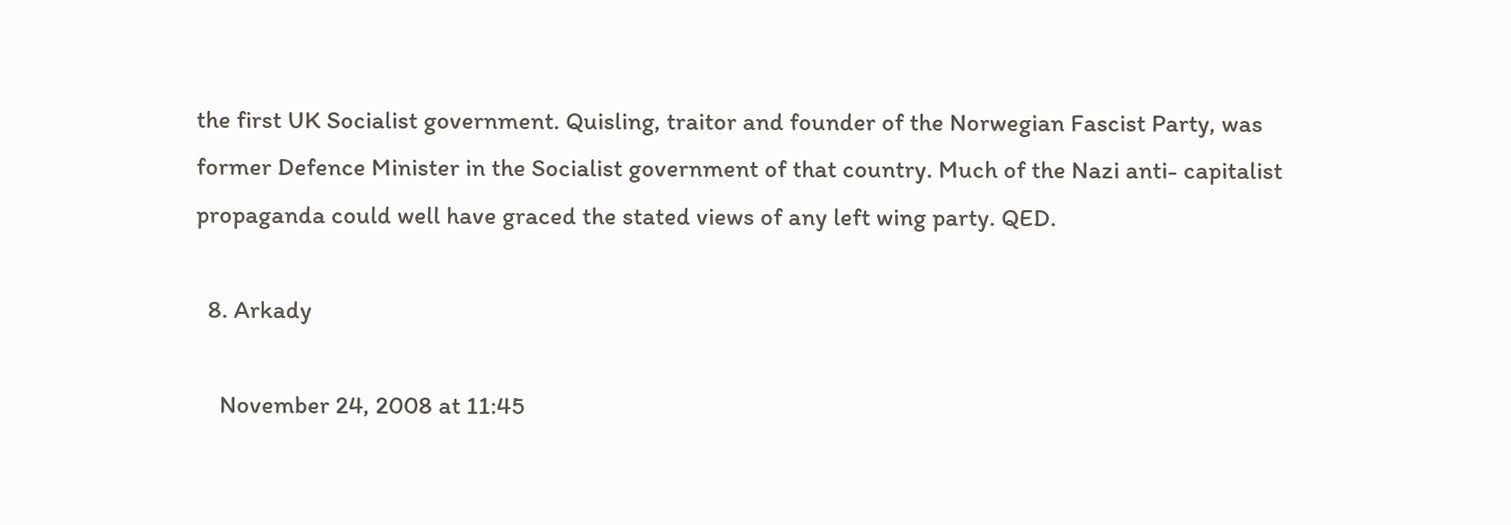the first UK Socialist government. Quisling, traitor and founder of the Norwegian Fascist Party, was former Defence Minister in the Socialist government of that country. Much of the Nazi anti- capitalist propaganda could well have graced the stated views of any left wing party. QED.

  8. Arkady

    November 24, 2008 at 11:45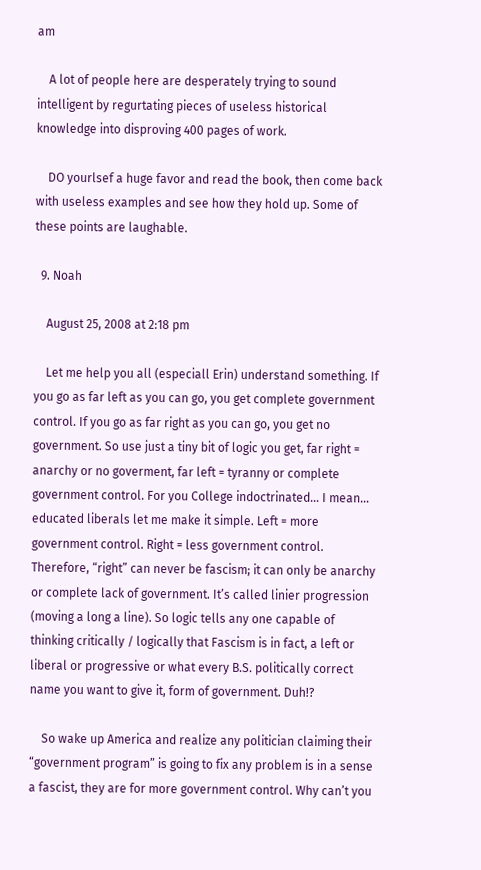am

    A lot of people here are desperately trying to sound intelligent by regurtating pieces of useless historical knowledge into disproving 400 pages of work.

    DO yourlsef a huge favor and read the book, then come back with useless examples and see how they hold up. Some of these points are laughable.

  9. Noah

    August 25, 2008 at 2:18 pm

    Let me help you all (especiall Erin) understand something. If you go as far left as you can go, you get complete government control. If you go as far right as you can go, you get no government. So use just a tiny bit of logic you get, far right = anarchy or no goverment, far left = tyranny or complete government control. For you College indoctrinated… I mean… educated liberals let me make it simple. Left = more government control. Right = less government control. Therefore, “right” can never be fascism; it can only be anarchy or complete lack of government. It’s called linier progression (moving a long a line). So logic tells any one capable of thinking critically / logically that Fascism is in fact, a left or liberal or progressive or what every B.S. politically correct name you want to give it, form of government. Duh!?

    So wake up America and realize any politician claiming their “government program” is going to fix any problem is in a sense a fascist, they are for more government control. Why can’t you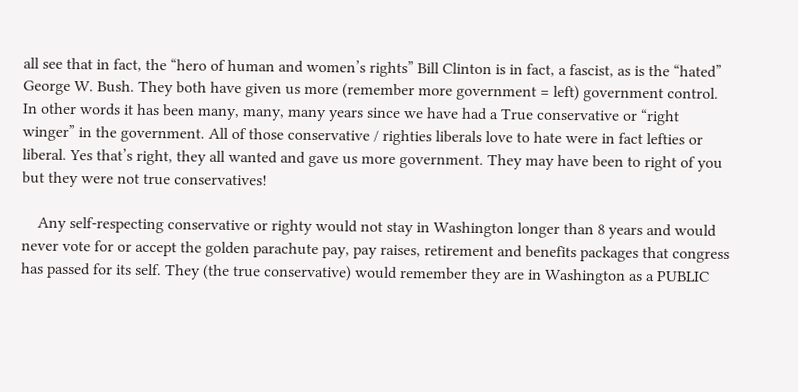all see that in fact, the “hero of human and women’s rights” Bill Clinton is in fact, a fascist, as is the “hated” George W. Bush. They both have given us more (remember more government = left) government control. In other words it has been many, many, many years since we have had a True conservative or “right winger” in the government. All of those conservative / righties liberals love to hate were in fact lefties or liberal. Yes that’s right, they all wanted and gave us more government. They may have been to right of you but they were not true conservatives!

    Any self-respecting conservative or righty would not stay in Washington longer than 8 years and would never vote for or accept the golden parachute pay, pay raises, retirement and benefits packages that congress has passed for its self. They (the true conservative) would remember they are in Washington as a PUBLIC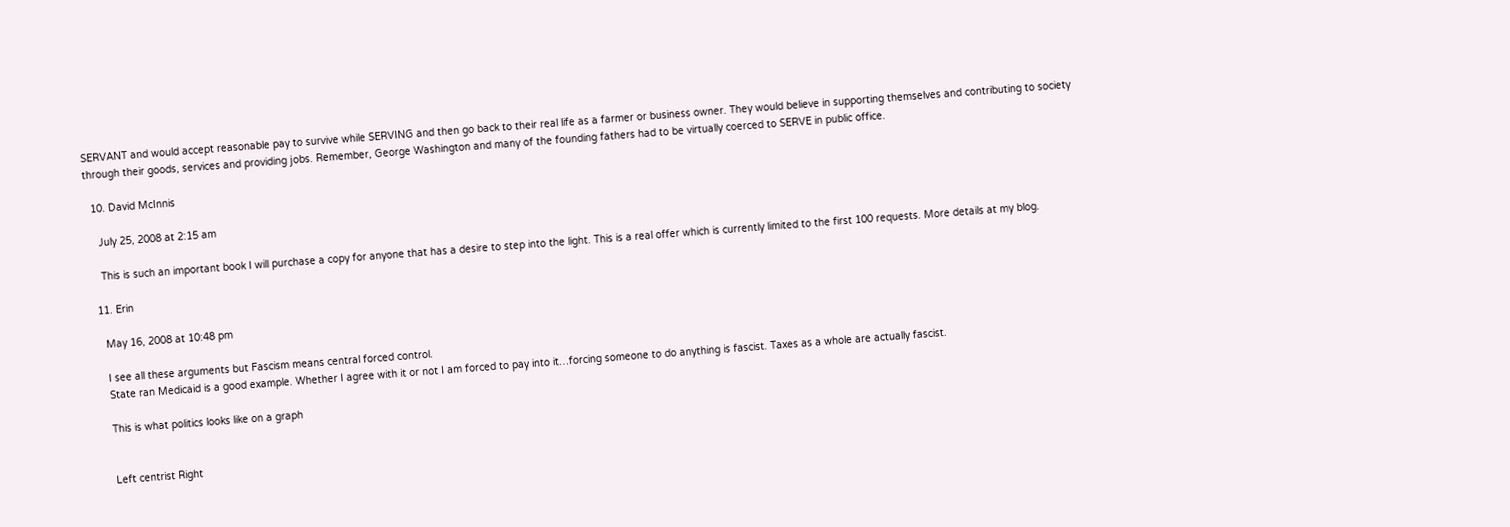SERVANT and would accept reasonable pay to survive while SERVING and then go back to their real life as a farmer or business owner. They would believe in supporting themselves and contributing to society through their goods, services and providing jobs. Remember, George Washington and many of the founding fathers had to be virtually coerced to SERVE in public office.

  10. David McInnis

    July 25, 2008 at 2:15 am

    This is such an important book I will purchase a copy for anyone that has a desire to step into the light. This is a real offer which is currently limited to the first 100 requests. More details at my blog.

  11. Erin

    May 16, 2008 at 10:48 pm

    I see all these arguments but Fascism means central forced control.
    State ran Medicaid is a good example. Whether I agree with it or not I am forced to pay into it…forcing someone to do anything is fascist. Taxes as a whole are actually fascist.

    This is what politics looks like on a graph


    Left centrist Right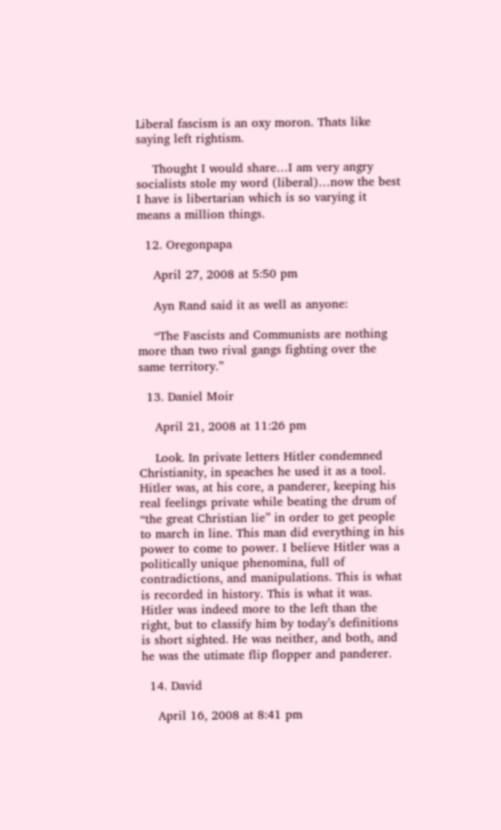Liberal fascism is an oxy moron. Thats like saying left rightism.

    Thought I would share…I am very angry socialists stole my word (liberal)…now the best I have is libertarian which is so varying it means a million things.

  12. Oregonpapa

    April 27, 2008 at 5:50 pm

    Ayn Rand said it as well as anyone:

    “The Fascists and Communists are nothing more than two rival gangs fighting over the same territory.”

  13. Daniel Moir

    April 21, 2008 at 11:26 pm

    Look. In private letters Hitler condemned Christianity, in speaches he used it as a tool. Hitler was, at his core, a panderer, keeping his real feelings private while beating the drum of “the great Christian lie” in order to get people to march in line. This man did everything in his power to come to power. I believe Hitler was a politically unique phenomina, full of contradictions, and manipulations. This is what is recorded in history. This is what it was. Hitler was indeed more to the left than the right, but to classify him by today’s definitions is short sighted. He was neither, and both, and he was the utimate flip flopper and panderer.

  14. David

    April 16, 2008 at 8:41 pm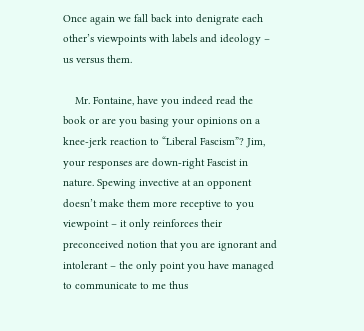Once again we fall back into denigrate each other’s viewpoints with labels and ideology – us versus them.

    Mr. Fontaine, have you indeed read the book or are you basing your opinions on a knee-jerk reaction to “Liberal Fascism”? Jim, your responses are down-right Fascist in nature. Spewing invective at an opponent doesn’t make them more receptive to you viewpoint – it only reinforces their preconceived notion that you are ignorant and intolerant – the only point you have managed to communicate to me thus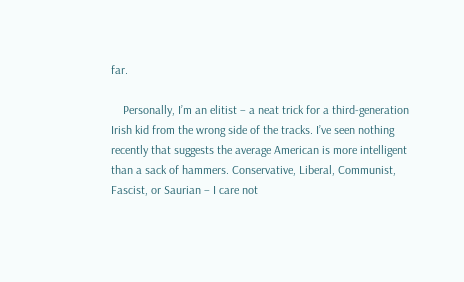far.

    Personally, I’m an elitist – a neat trick for a third-generation Irish kid from the wrong side of the tracks. I’ve seen nothing recently that suggests the average American is more intelligent than a sack of hammers. Conservative, Liberal, Communist, Fascist, or Saurian – I care not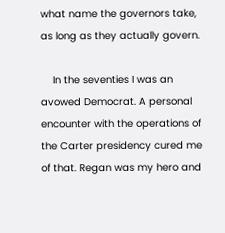what name the governors take, as long as they actually govern.

    In the seventies I was an avowed Democrat. A personal encounter with the operations of the Carter presidency cured me of that. Regan was my hero and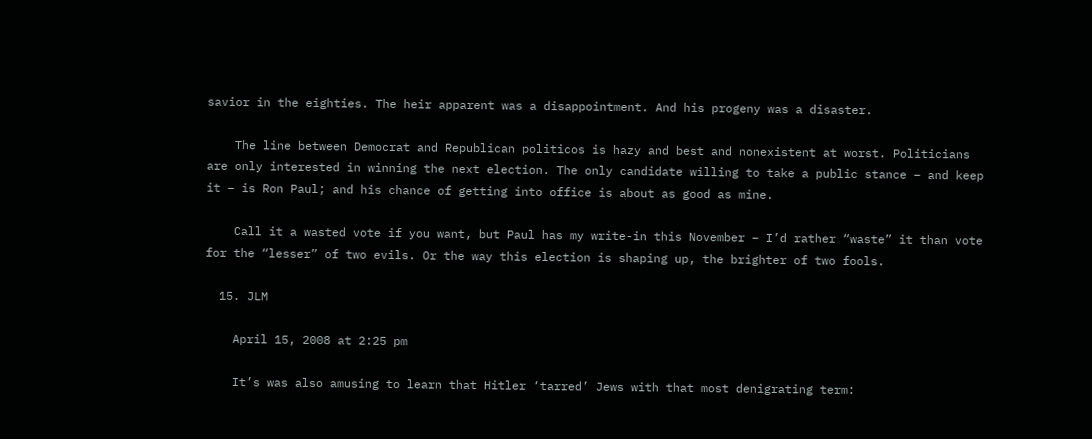savior in the eighties. The heir apparent was a disappointment. And his progeny was a disaster.

    The line between Democrat and Republican politicos is hazy and best and nonexistent at worst. Politicians are only interested in winning the next election. The only candidate willing to take a public stance – and keep it – is Ron Paul; and his chance of getting into office is about as good as mine.

    Call it a wasted vote if you want, but Paul has my write-in this November – I’d rather “waste” it than vote for the “lesser” of two evils. Or the way this election is shaping up, the brighter of two fools.

  15. JLM

    April 15, 2008 at 2:25 pm

    It’s was also amusing to learn that Hitler ‘tarred’ Jews with that most denigrating term: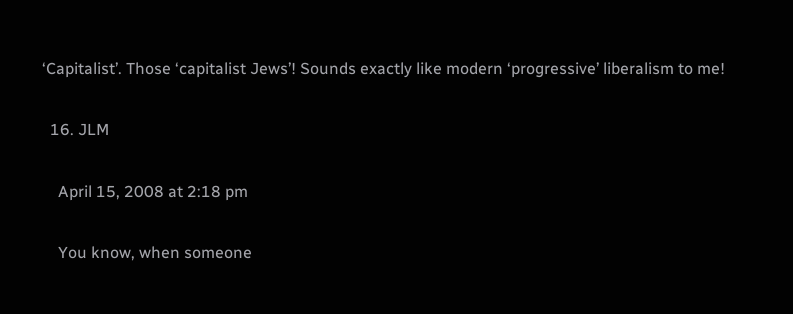‘Capitalist’. Those ‘capitalist Jews’! Sounds exactly like modern ‘progressive’ liberalism to me!

  16. JLM

    April 15, 2008 at 2:18 pm

    You know, when someone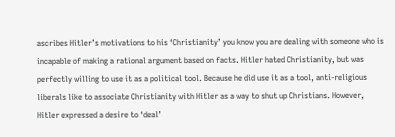ascribes Hitler’s motivations to his ‘Christianity’ you know you are dealing with someone who is incapable of making a rational argument based on facts. Hitler hated Christianity, but was perfectly willing to use it as a political tool. Because he did use it as a tool, anti-religious liberals like to associate Christianity with Hitler as a way to shut up Christians. However, Hitler expressed a desire to ‘deal’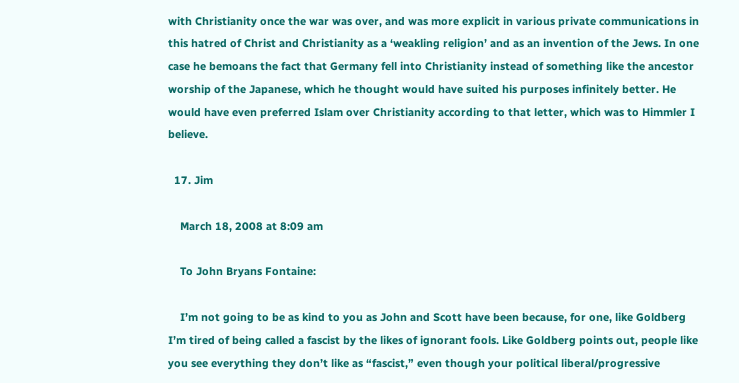with Christianity once the war was over, and was more explicit in various private communications in this hatred of Christ and Christianity as a ‘weakling religion’ and as an invention of the Jews. In one case he bemoans the fact that Germany fell into Christianity instead of something like the ancestor worship of the Japanese, which he thought would have suited his purposes infinitely better. He would have even preferred Islam over Christianity according to that letter, which was to Himmler I believe.

  17. Jim

    March 18, 2008 at 8:09 am

    To John Bryans Fontaine:

    I’m not going to be as kind to you as John and Scott have been because, for one, like Goldberg I’m tired of being called a fascist by the likes of ignorant fools. Like Goldberg points out, people like you see everything they don’t like as “fascist,” even though your political liberal/progressive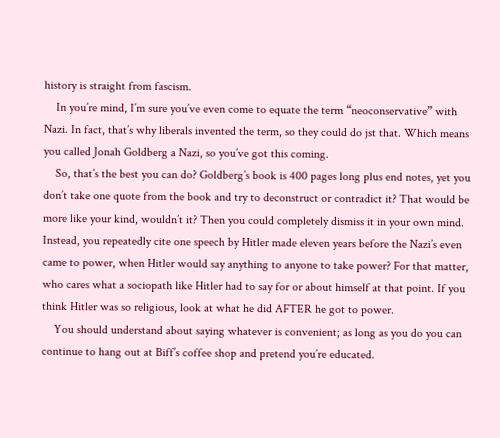history is straight from fascism.
    In you’re mind, I’m sure you’ve even come to equate the term “neoconservative” with Nazi. In fact, that’s why liberals invented the term, so they could do jst that. Which means you called Jonah Goldberg a Nazi, so you’ve got this coming.
    So, that’s the best you can do? Goldberg’s book is 400 pages long plus end notes, yet you don’t take one quote from the book and try to deconstruct or contradict it? That would be more like your kind, wouldn’t it? Then you could completely dismiss it in your own mind. Instead, you repeatedly cite one speech by Hitler made eleven years before the Nazi’s even came to power, when Hitler would say anything to anyone to take power? For that matter, who cares what a sociopath like Hitler had to say for or about himself at that point. If you think Hitler was so religious, look at what he did AFTER he got to power.
    You should understand about saying whatever is convenient; as long as you do you can continue to hang out at Biff’s coffee shop and pretend you’re educated.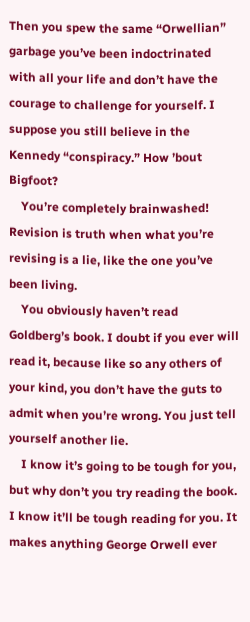Then you spew the same “Orwellian” garbage you’ve been indoctrinated with all your life and don’t have the courage to challenge for yourself. I suppose you still believe in the Kennedy “conspiracy.” How ’bout Bigfoot?
    You’re completely brainwashed! Revision is truth when what you’re revising is a lie, like the one you’ve been living.
    You obviously haven’t read Goldberg’s book. I doubt if you ever will read it, because like so any others of your kind, you don’t have the guts to admit when you’re wrong. You just tell yourself another lie.
    I know it’s going to be tough for you, but why don’t you try reading the book. I know it’ll be tough reading for you. It makes anything George Orwell ever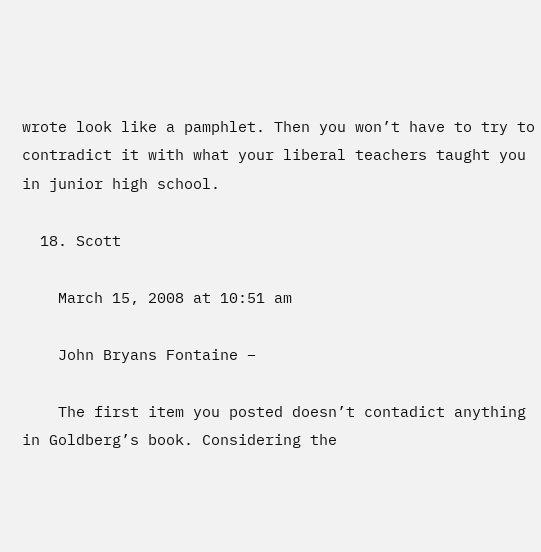wrote look like a pamphlet. Then you won’t have to try to contradict it with what your liberal teachers taught you in junior high school.

  18. Scott

    March 15, 2008 at 10:51 am

    John Bryans Fontaine –

    The first item you posted doesn’t contadict anything in Goldberg’s book. Considering the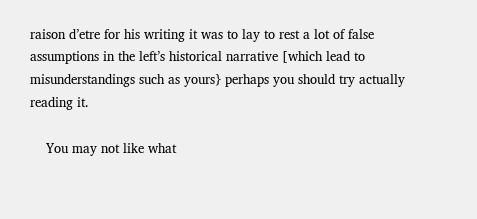raison d’etre for his writing it was to lay to rest a lot of false assumptions in the left’s historical narrative [which lead to misunderstandings such as yours} perhaps you should try actually reading it.

    You may not like what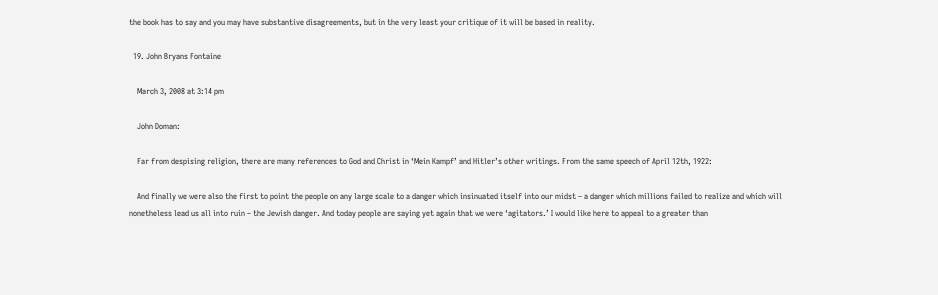the book has to say and you may have substantive disagreements, but in the very least your critique of it will be based in reality.

  19. John Bryans Fontaine

    March 3, 2008 at 3:14 pm

    John Doman:

    Far from despising religion, there are many references to God and Christ in ‘Mein Kampf’ and Hitler’s other writings. From the same speech of April 12th, 1922:

    And finally we were also the first to point the people on any large scale to a danger which insinuated itself into our midst – a danger which millions failed to realize and which will nonetheless lead us all into ruin – the Jewish danger. And today people are saying yet again that we were ‘agitators.’ I would like here to appeal to a greater than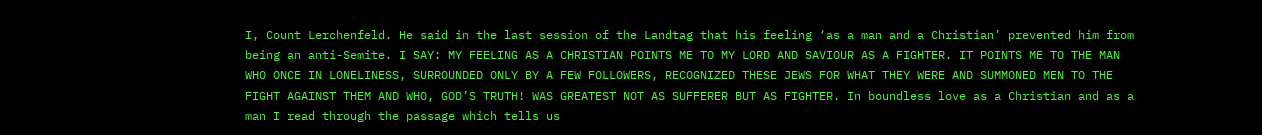I, Count Lerchenfeld. He said in the last session of the Landtag that his feeling ‘as a man and a Christian’ prevented him from being an anti-Semite. I SAY: MY FEELING AS A CHRISTIAN POINTS ME TO MY LORD AND SAVIOUR AS A FIGHTER. IT POINTS ME TO THE MAN WHO ONCE IN LONELINESS, SURROUNDED ONLY BY A FEW FOLLOWERS, RECOGNIZED THESE JEWS FOR WHAT THEY WERE AND SUMMONED MEN TO THE FIGHT AGAINST THEM AND WHO, GOD’S TRUTH! WAS GREATEST NOT AS SUFFERER BUT AS FIGHTER. In boundless love as a Christian and as a man I read through the passage which tells us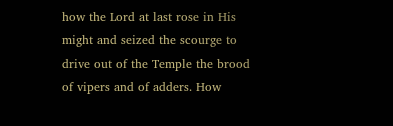how the Lord at last rose in His might and seized the scourge to drive out of the Temple the brood of vipers and of adders. How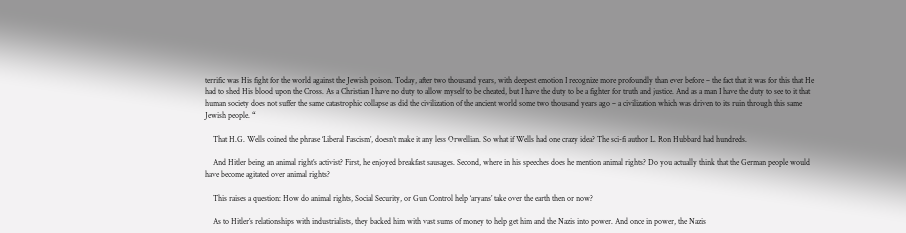terrific was His fight for the world against the Jewish poison. Today, after two thousand years, with deepest emotion I recognize more profoundly than ever before – the fact that it was for this that He had to shed His blood upon the Cross. As a Christian I have no duty to allow myself to be cheated, but I have the duty to be a fighter for truth and justice. And as a man I have the duty to see to it that human society does not suffer the same catastrophic collapse as did the civilization of the ancient world some two thousand years ago – a civilization which was driven to its ruin through this same Jewish people. “

    That H.G. Wells coined the phrase ‘Liberal Fascism’, doesn’t make it any less Orwellian. So what if Wells had one crazy idea? The sci-fi author L. Ron Hubbard had hundreds.

    And Hitler being an animal right’s activist? First, he enjoyed breakfast sausages. Second, where in his speeches does he mention animal rights? Do you actually think that the German people would have become agitated over animal rights?

    This raises a question: How do animal rights, Social Security, or Gun Control help ‘aryans’ take over the earth then or now?

    As to Hitler’s relationships with industrialists, they backed him with vast sums of money to help get him and the Nazis into power. And once in power, the Nazis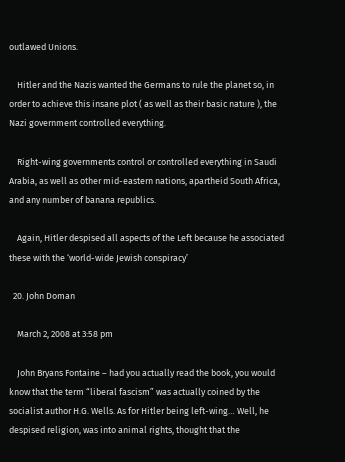outlawed Unions.

    Hitler and the Nazis wanted the Germans to rule the planet so, in order to achieve this insane plot ( as well as their basic nature ), the Nazi government controlled everything.

    Right-wing governments control or controlled everything in Saudi Arabia, as well as other mid-eastern nations, apartheid South Africa, and any number of banana republics.

    Again, Hitler despised all aspects of the Left because he associated these with the ‘world-wide Jewish conspiracy’

  20. John Doman

    March 2, 2008 at 3:58 pm

    John Bryans Fontaine – had you actually read the book, you would know that the term “liberal fascism” was actually coined by the socialist author H.G. Wells. As for Hitler being left-wing… Well, he despised religion, was into animal rights, thought that the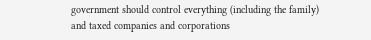government should control everything (including the family) and taxed companies and corporations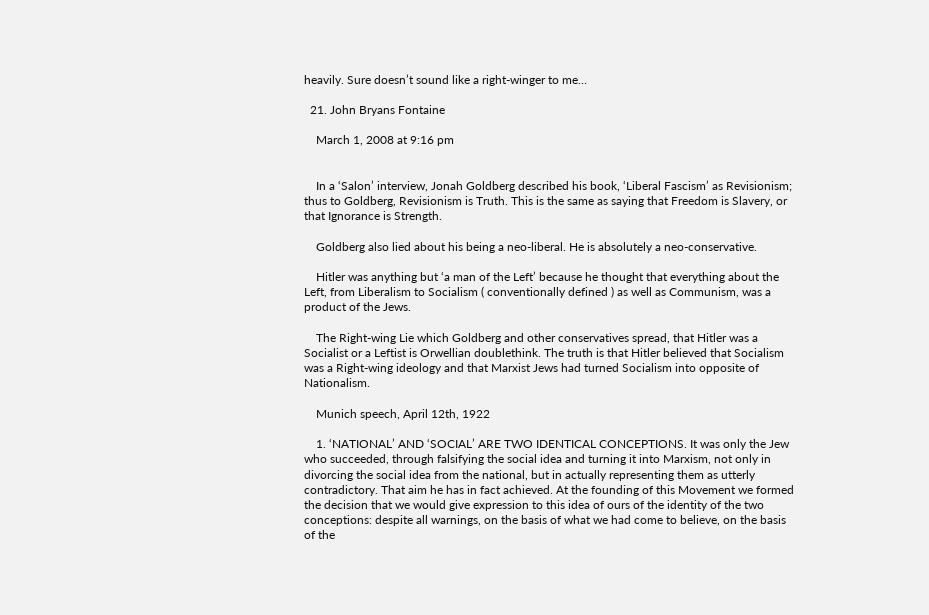heavily. Sure doesn’t sound like a right-winger to me…

  21. John Bryans Fontaine

    March 1, 2008 at 9:16 pm


    In a ‘Salon’ interview, Jonah Goldberg described his book, ‘Liberal Fascism’ as Revisionism; thus to Goldberg, Revisionism is Truth. This is the same as saying that Freedom is Slavery, or that Ignorance is Strength.

    Goldberg also lied about his being a neo-liberal. He is absolutely a neo-conservative.

    Hitler was anything but ‘a man of the Left’ because he thought that everything about the Left, from Liberalism to Socialism ( conventionally defined ) as well as Communism, was a product of the Jews.

    The Right-wing Lie which Goldberg and other conservatives spread, that Hitler was a Socialist or a Leftist is Orwellian doublethink. The truth is that Hitler believed that Socialism was a Right-wing ideology and that Marxist Jews had turned Socialism into opposite of Nationalism.

    Munich speech, April 12th, 1922

    1. ‘NATIONAL’ AND ‘SOCIAL’ ARE TWO IDENTICAL CONCEPTIONS. It was only the Jew who succeeded, through falsifying the social idea and turning it into Marxism, not only in divorcing the social idea from the national, but in actually representing them as utterly contradictory. That aim he has in fact achieved. At the founding of this Movement we formed the decision that we would give expression to this idea of ours of the identity of the two conceptions: despite all warnings, on the basis of what we had come to believe, on the basis of the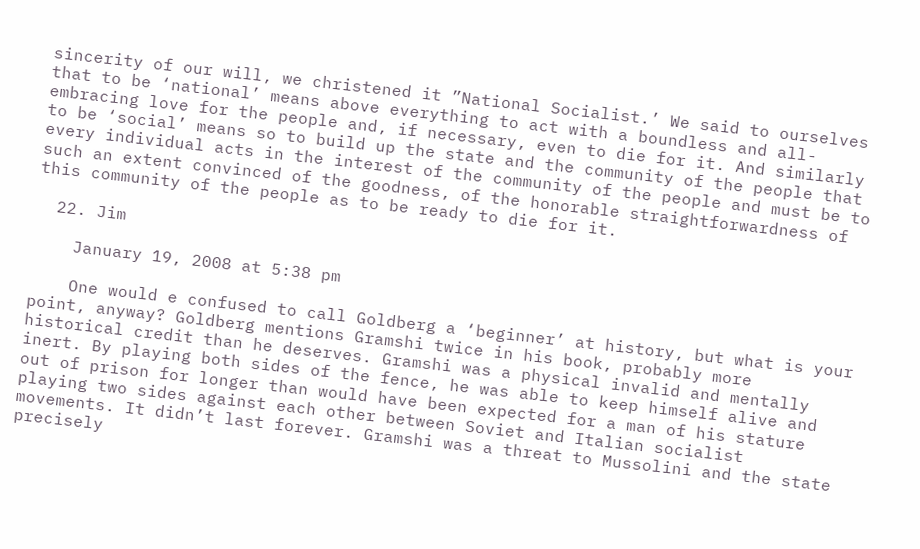sincerity of our will, we christened it ”National Socialist.’ We said to ourselves that to be ‘national’ means above everything to act with a boundless and all-embracing love for the people and, if necessary, even to die for it. And similarly to be ‘social’ means so to build up the state and the community of the people that every individual acts in the interest of the community of the people and must be to such an extent convinced of the goodness, of the honorable straightforwardness of this community of the people as to be ready to die for it.

  22. Jim

    January 19, 2008 at 5:38 pm

    One would e confused to call Goldberg a ‘beginner’ at history, but what is your point, anyway? Goldberg mentions Gramshi twice in his book, probably more historical credit than he deserves. Gramshi was a physical invalid and mentally inert. By playing both sides of the fence, he was able to keep himself alive and out of prison for longer than would have been expected for a man of his stature playing two sides against each other between Soviet and Italian socialist movements. It didn’t last forever. Gramshi was a threat to Mussolini and the state precisely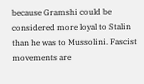because Gramshi could be considered more loyal to Stalin than he was to Mussolini. Fascist movements are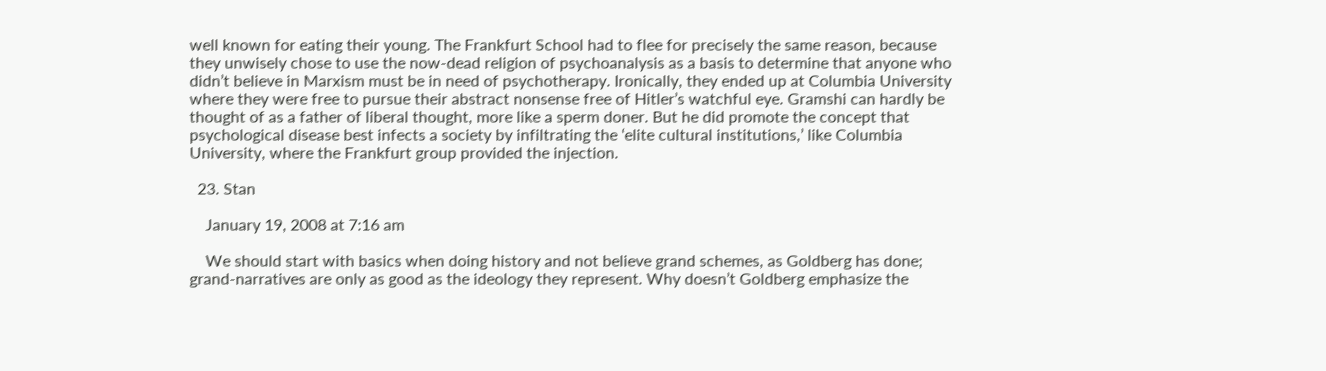well known for eating their young. The Frankfurt School had to flee for precisely the same reason, because they unwisely chose to use the now-dead religion of psychoanalysis as a basis to determine that anyone who didn’t believe in Marxism must be in need of psychotherapy. Ironically, they ended up at Columbia University where they were free to pursue their abstract nonsense free of Hitler’s watchful eye. Gramshi can hardly be thought of as a father of liberal thought, more like a sperm doner. But he did promote the concept that psychological disease best infects a society by infiltrating the ‘elite cultural institutions,’ like Columbia University, where the Frankfurt group provided the injection.

  23. Stan

    January 19, 2008 at 7:16 am

    We should start with basics when doing history and not believe grand schemes, as Goldberg has done; grand-narratives are only as good as the ideology they represent. Why doesn’t Goldberg emphasize the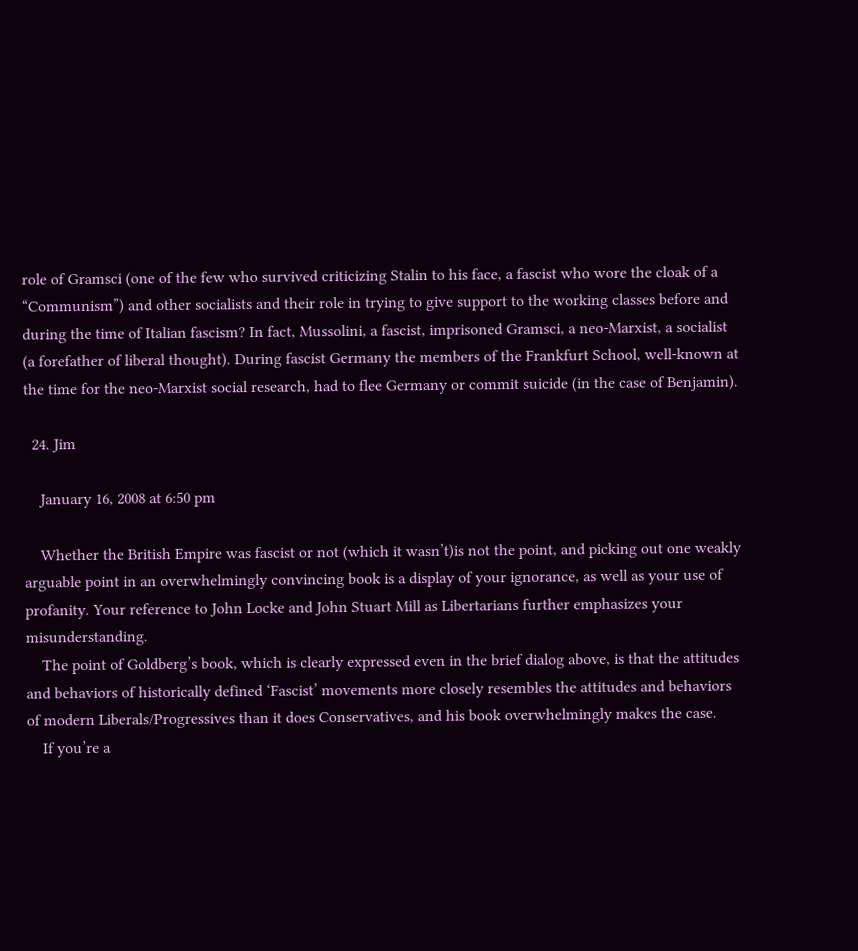role of Gramsci (one of the few who survived criticizing Stalin to his face, a fascist who wore the cloak of a “Communism”) and other socialists and their role in trying to give support to the working classes before and during the time of Italian fascism? In fact, Mussolini, a fascist, imprisoned Gramsci, a neo-Marxist, a socialist (a forefather of liberal thought). During fascist Germany the members of the Frankfurt School, well-known at the time for the neo-Marxist social research, had to flee Germany or commit suicide (in the case of Benjamin).

  24. Jim

    January 16, 2008 at 6:50 pm

    Whether the British Empire was fascist or not (which it wasn’t)is not the point, and picking out one weakly arguable point in an overwhelmingly convincing book is a display of your ignorance, as well as your use of profanity. Your reference to John Locke and John Stuart Mill as Libertarians further emphasizes your misunderstanding.
    The point of Goldberg’s book, which is clearly expressed even in the brief dialog above, is that the attitudes and behaviors of historically defined ‘Fascist’ movements more closely resembles the attitudes and behaviors of modern Liberals/Progressives than it does Conservatives, and his book overwhelmingly makes the case.
    If you’re a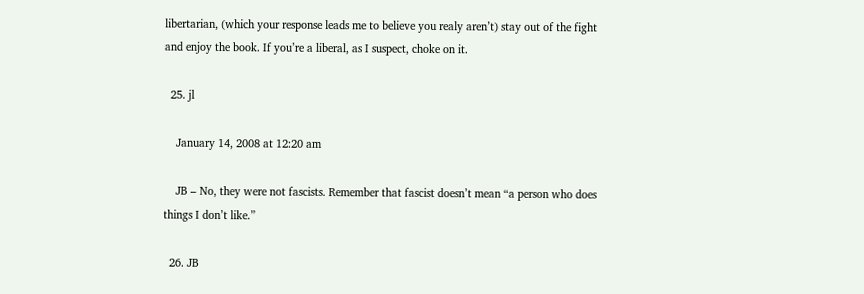libertarian, (which your response leads me to believe you realy aren’t) stay out of the fight and enjoy the book. If you’re a liberal, as I suspect, choke on it.

  25. jl

    January 14, 2008 at 12:20 am

    JB – No, they were not fascists. Remember that fascist doesn’t mean “a person who does things I don’t like.”

  26. JB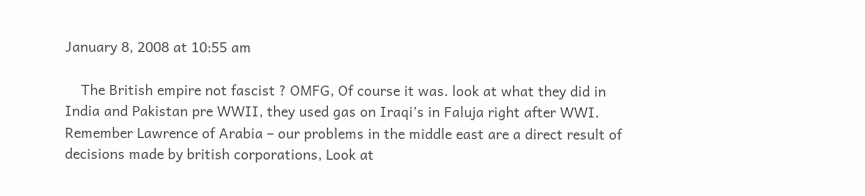January 8, 2008 at 10:55 am

    The British empire not fascist ? OMFG, Of course it was. look at what they did in India and Pakistan pre WWII, they used gas on Iraqi’s in Faluja right after WWI. Remember Lawrence of Arabia – our problems in the middle east are a direct result of decisions made by british corporations, Look at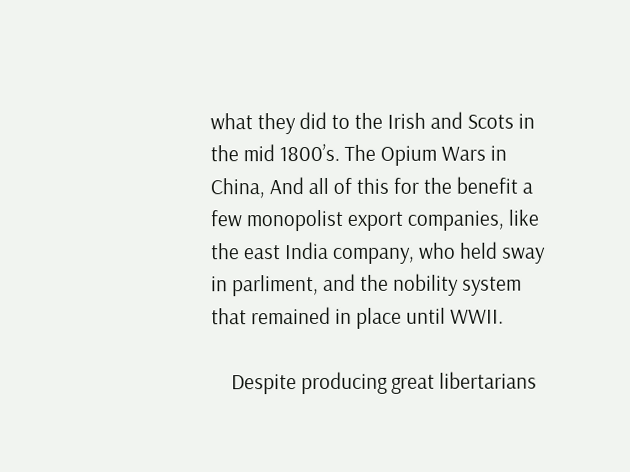what they did to the Irish and Scots in the mid 1800’s. The Opium Wars in China, And all of this for the benefit a few monopolist export companies, like the east India company, who held sway in parliment, and the nobility system that remained in place until WWII.

    Despite producing great libertarians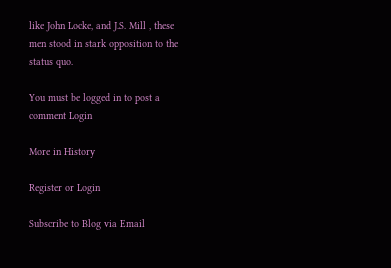like John Locke, and J.S. Mill , these men stood in stark opposition to the status quo.

You must be logged in to post a comment Login

More in History

Register or Login

Subscribe to Blog via Email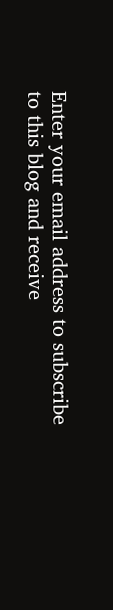Enter your email address to subscribe to this blog and receive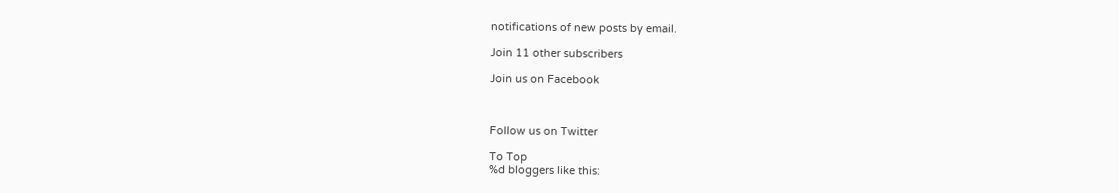notifications of new posts by email.

Join 11 other subscribers

Join us on Facebook



Follow us on Twitter

To Top
%d bloggers like this: